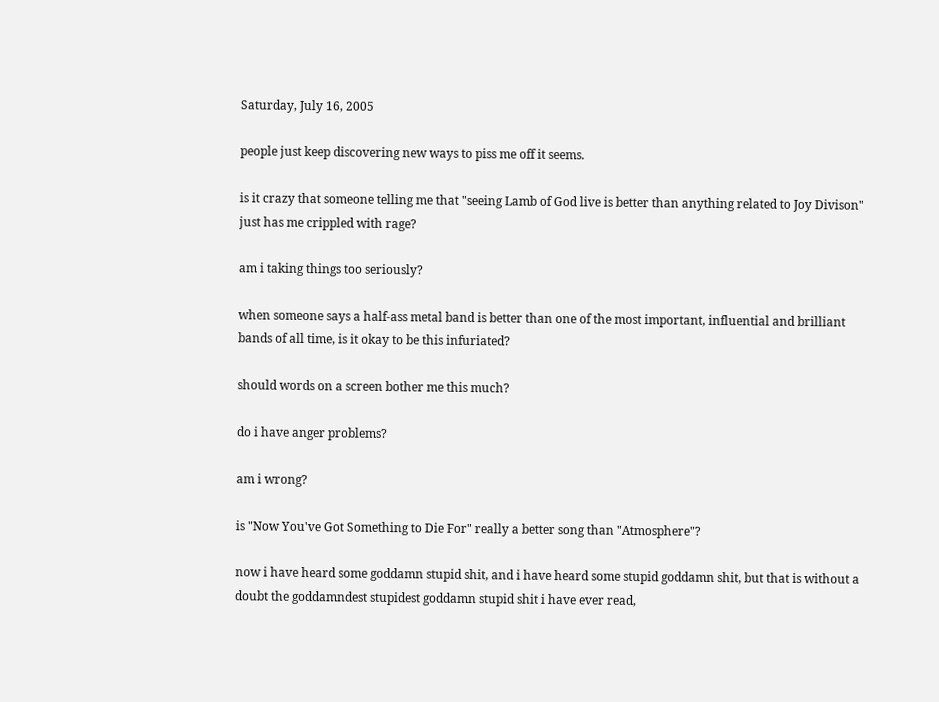Saturday, July 16, 2005

people just keep discovering new ways to piss me off it seems.

is it crazy that someone telling me that "seeing Lamb of God live is better than anything related to Joy Divison" just has me crippled with rage?

am i taking things too seriously?

when someone says a half-ass metal band is better than one of the most important, influential and brilliant bands of all time, is it okay to be this infuriated?

should words on a screen bother me this much?

do i have anger problems?

am i wrong?

is "Now You've Got Something to Die For" really a better song than "Atmosphere"?

now i have heard some goddamn stupid shit, and i have heard some stupid goddamn shit, but that is without a doubt the goddamndest stupidest goddamn stupid shit i have ever read,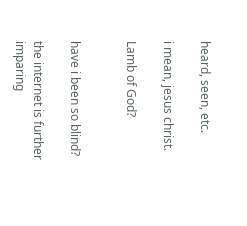heard, seen, etc.

i mean, jesus christ.

Lamb of God?


have i been so blind?

the internet is further imparing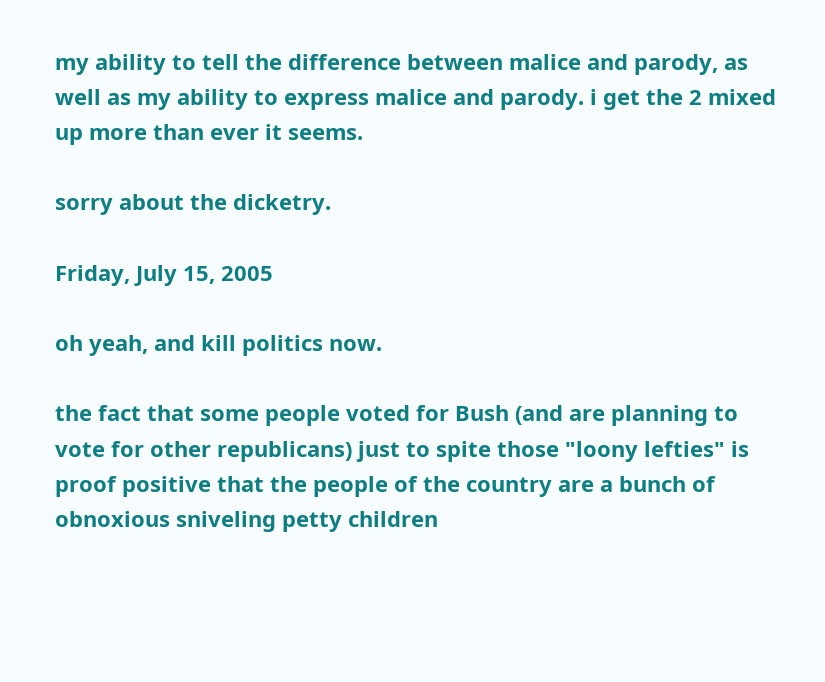my ability to tell the difference between malice and parody, as well as my ability to express malice and parody. i get the 2 mixed up more than ever it seems.

sorry about the dicketry.

Friday, July 15, 2005

oh yeah, and kill politics now.

the fact that some people voted for Bush (and are planning to vote for other republicans) just to spite those "loony lefties" is proof positive that the people of the country are a bunch of obnoxious sniveling petty children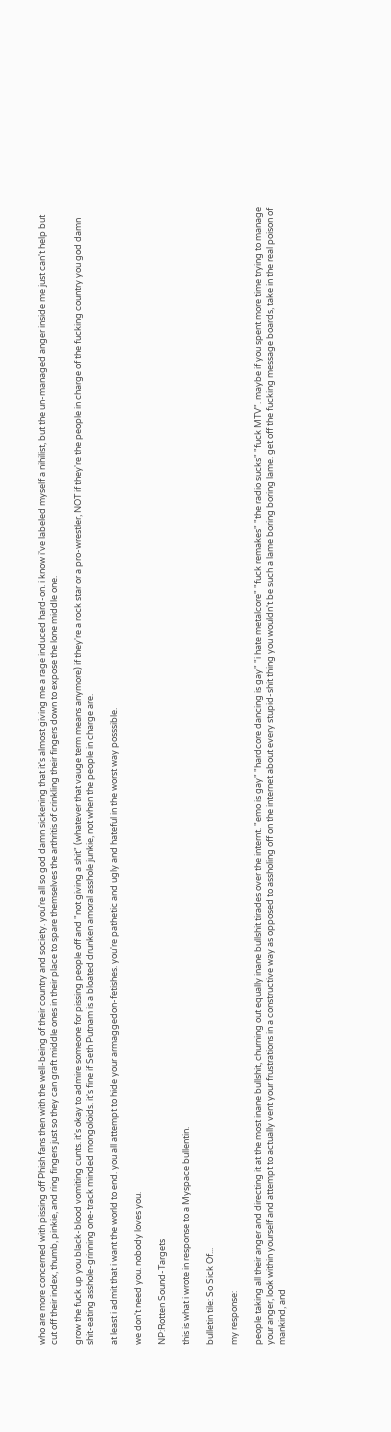who are more concerned with pissing off Phish fans then with the well-being of their country and society. you're all so god damn sickening that it's almost giving me a rage induced hard-on. i know i've labeled myself a nihilist, but the un-managed anger inside me just can't help but cut off their index, thumb, pinkie, and ring fingers just so they can graft middle ones in their place to spare themselves the arthritis of crinkling their fingers down to expose the lone middle one.

grow the fuck up you black-blood vomiting cunts. it's okay to admire someone for pissing people off and "not giving a shit" (whatever that vauge term means anymore) if they're a rock star or a pro-wrestler, NOT if they're the people in charge of the fucking country you god damn shit-eating asshole-grinning one-track minded mongoloids. it's fine if Seth Putnam is a bloated drunken amoral asshole junkie, not when the people in charge are.

at least i admit that i want the world to end. you all attempt to hide your armaggedon-fetishes. you're pathetic and ugly and hateful in the worst way posssible.

we don't need you. nobody loves you.

NP:Rotten Sound-Targets

this is what i wrote in response to a Myspace bullentin.

bulletin tile: So Sick Of...

my response:

people taking all their anger and directing it at the most inane bullshit, churning out equally inane bullshit tirades over the internt. "emo is gay" "hardcore dancing is gay" "i hate metalcore" "fuck remakes" "the radio sucks" "fuck MTV". maybe if you spent more time trying to manage your anger, look within yourself and attempt to actually vent your frustrations in a constructive way as opposed to assholing off on the internet about every stupid-shit thing you wouldn't be such a lame boring boring lame. get off the fucking message boards, take in the real poison of mankind, and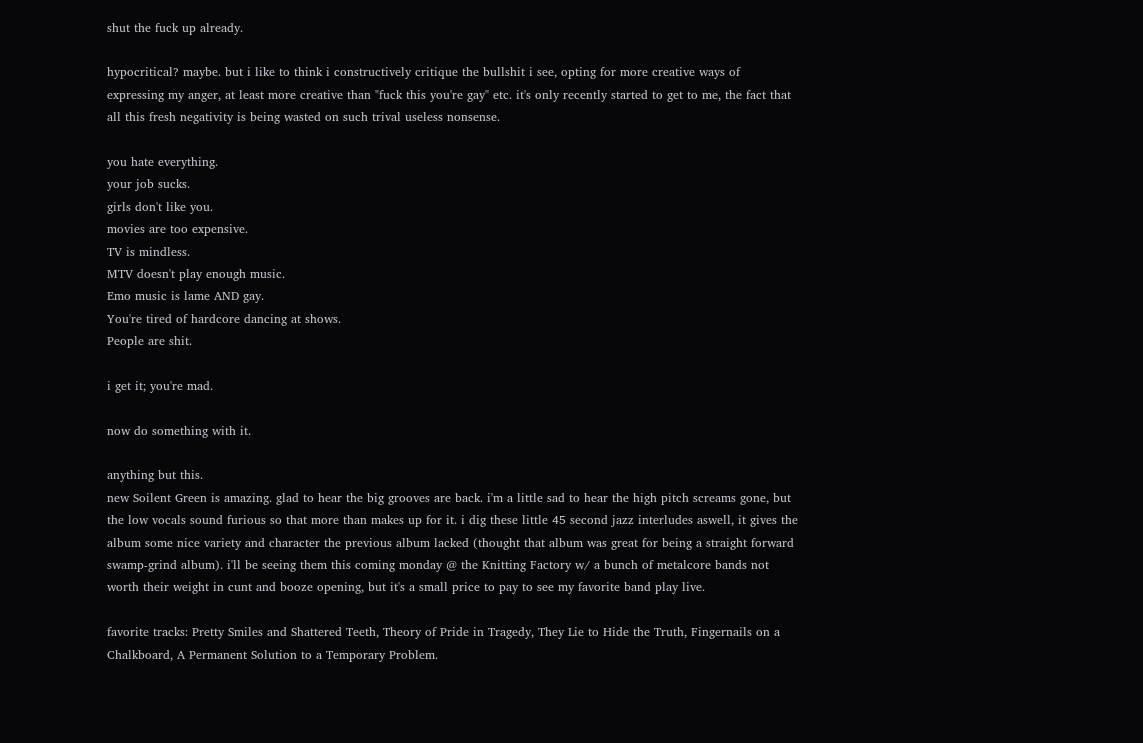shut the fuck up already.

hypocritical? maybe. but i like to think i constructively critique the bullshit i see, opting for more creative ways of expressing my anger, at least more creative than "fuck this you're gay" etc. it's only recently started to get to me, the fact that all this fresh negativity is being wasted on such trival useless nonsense.

you hate everything.
your job sucks.
girls don't like you.
movies are too expensive.
TV is mindless.
MTV doesn't play enough music.
Emo music is lame AND gay.
You're tired of hardcore dancing at shows.
People are shit.

i get it; you're mad.

now do something with it.

anything but this.
new Soilent Green is amazing. glad to hear the big grooves are back. i'm a little sad to hear the high pitch screams gone, but the low vocals sound furious so that more than makes up for it. i dig these little 45 second jazz interludes aswell, it gives the album some nice variety and character the previous album lacked (thought that album was great for being a straight forward swamp-grind album). i'll be seeing them this coming monday @ the Knitting Factory w/ a bunch of metalcore bands not worth their weight in cunt and booze opening, but it's a small price to pay to see my favorite band play live.

favorite tracks: Pretty Smiles and Shattered Teeth, Theory of Pride in Tragedy, They Lie to Hide the Truth, Fingernails on a Chalkboard, A Permanent Solution to a Temporary Problem.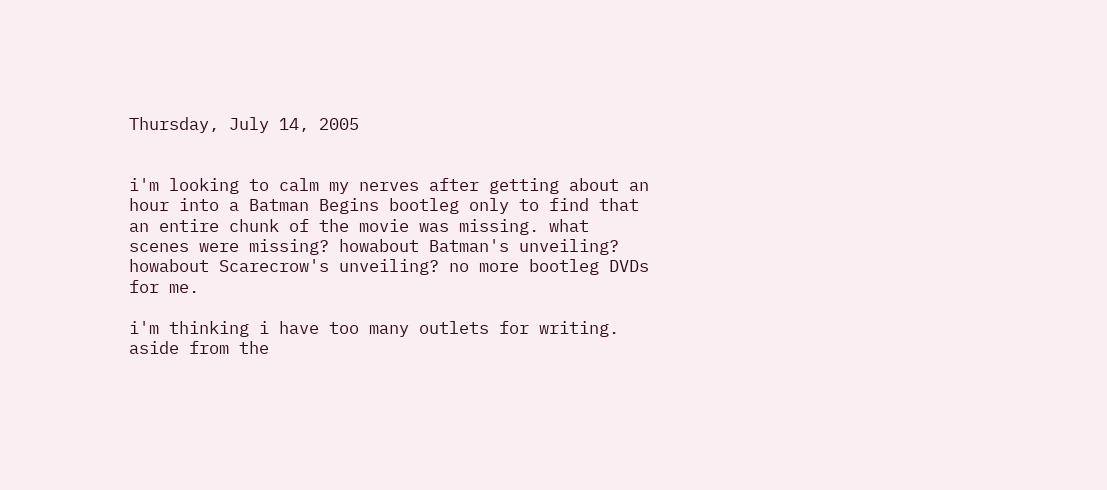Thursday, July 14, 2005


i'm looking to calm my nerves after getting about an hour into a Batman Begins bootleg only to find that an entire chunk of the movie was missing. what scenes were missing? howabout Batman's unveiling? howabout Scarecrow's unveiling? no more bootleg DVDs for me.

i'm thinking i have too many outlets for writing. aside from the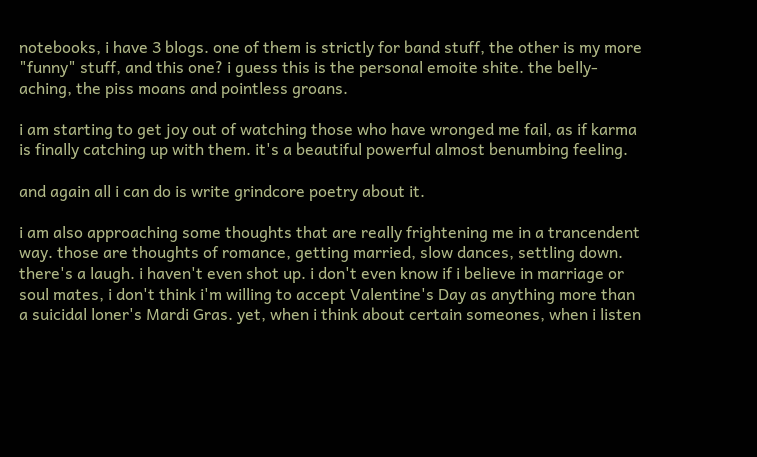notebooks, i have 3 blogs. one of them is strictly for band stuff, the other is my more "funny" stuff, and this one? i guess this is the personal emoite shite. the belly-aching, the piss moans and pointless groans.

i am starting to get joy out of watching those who have wronged me fail, as if karma is finally catching up with them. it's a beautiful powerful almost benumbing feeling.

and again all i can do is write grindcore poetry about it.

i am also approaching some thoughts that are really frightening me in a trancendent way. those are thoughts of romance, getting married, slow dances, settling down. there's a laugh. i haven't even shot up. i don't even know if i believe in marriage or soul mates, i don't think i'm willing to accept Valentine's Day as anything more than a suicidal loner's Mardi Gras. yet, when i think about certain someones, when i listen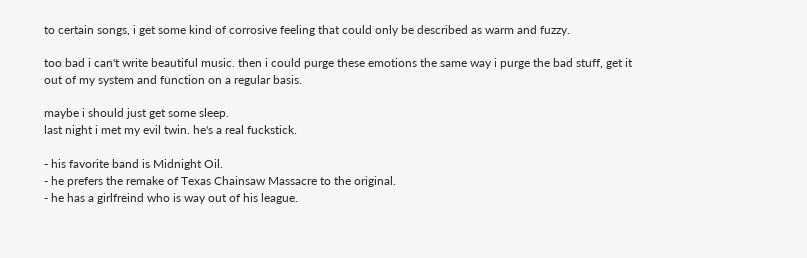to certain songs, i get some kind of corrosive feeling that could only be described as warm and fuzzy.

too bad i can't write beautiful music. then i could purge these emotions the same way i purge the bad stuff, get it out of my system and function on a regular basis.

maybe i should just get some sleep.
last night i met my evil twin. he's a real fuckstick.

- his favorite band is Midnight Oil.
- he prefers the remake of Texas Chainsaw Massacre to the original.
- he has a girlfreind who is way out of his league.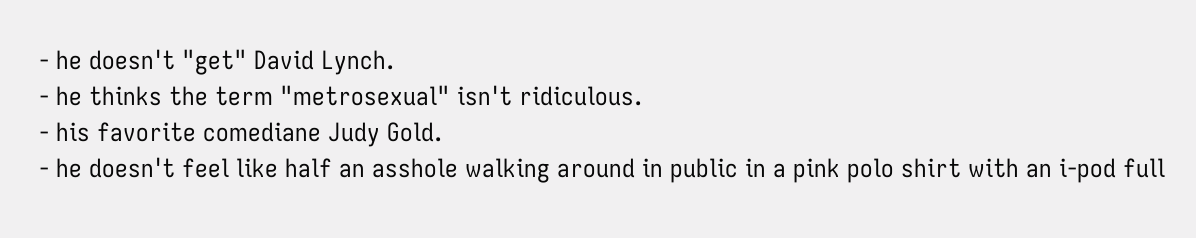- he doesn't "get" David Lynch.
- he thinks the term "metrosexual" isn't ridiculous.
- his favorite comediane Judy Gold.
- he doesn't feel like half an asshole walking around in public in a pink polo shirt with an i-pod full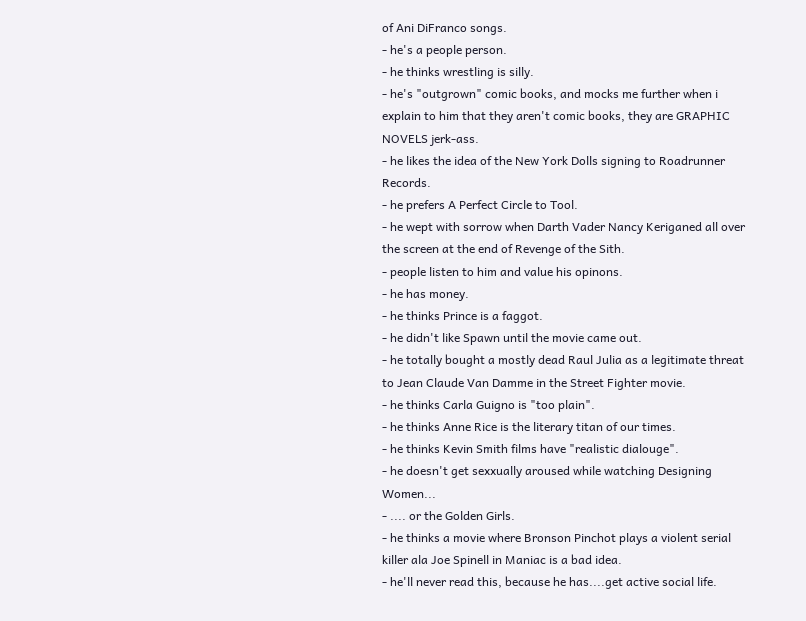of Ani DiFranco songs.
- he's a people person.
- he thinks wrestling is silly.
- he's "outgrown" comic books, and mocks me further when i explain to him that they aren't comic books, they are GRAPHIC NOVELS jerk-ass.
- he likes the idea of the New York Dolls signing to Roadrunner Records.
- he prefers A Perfect Circle to Tool.
- he wept with sorrow when Darth Vader Nancy Keriganed all over the screen at the end of Revenge of the Sith.
- people listen to him and value his opinons.
- he has money.
- he thinks Prince is a faggot.
- he didn't like Spawn until the movie came out.
- he totally bought a mostly dead Raul Julia as a legitimate threat to Jean Claude Van Damme in the Street Fighter movie.
- he thinks Carla Guigno is "too plain".
- he thinks Anne Rice is the literary titan of our times.
- he thinks Kevin Smith films have "realistic dialouge".
- he doesn't get sexxually aroused while watching Designing Women...
- .... or the Golden Girls.
- he thinks a movie where Bronson Pinchot plays a violent serial killer ala Joe Spinell in Maniac is a bad idea.
- he'll never read this, because he has....get active social life.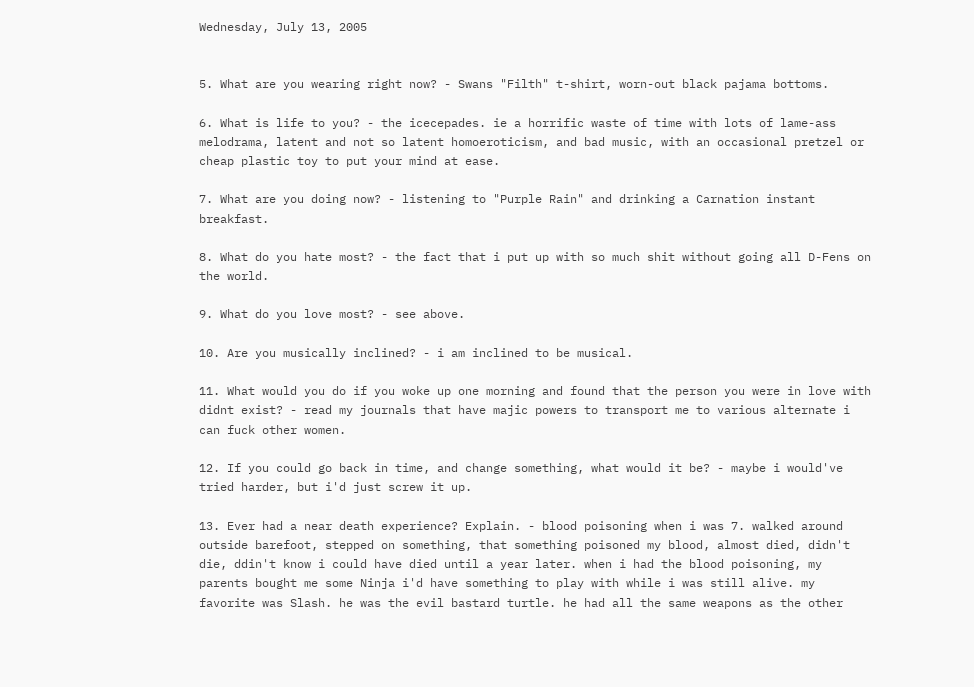Wednesday, July 13, 2005


5. What are you wearing right now? - Swans "Filth" t-shirt, worn-out black pajama bottoms.

6. What is life to you? - the icecepades. ie a horrific waste of time with lots of lame-ass melodrama, latent and not so latent homoeroticism, and bad music, with an occasional pretzel or cheap plastic toy to put your mind at ease.

7. What are you doing now? - listening to "Purple Rain" and drinking a Carnation instant breakfast.

8. What do you hate most? - the fact that i put up with so much shit without going all D-Fens on the world.

9. What do you love most? - see above.

10. Are you musically inclined? - i am inclined to be musical.

11. What would you do if you woke up one morning and found that the person you were in love with didnt exist? - read my journals that have majic powers to transport me to various alternate i can fuck other women.

12. If you could go back in time, and change something, what would it be? - maybe i would've tried harder, but i'd just screw it up.

13. Ever had a near death experience? Explain. - blood poisoning when i was 7. walked around outside barefoot, stepped on something, that something poisoned my blood, almost died, didn't die, ddin't know i could have died until a year later. when i had the blood poisoning, my parents bought me some Ninja i'd have something to play with while i was still alive. my favorite was Slash. he was the evil bastard turtle. he had all the same weapons as the other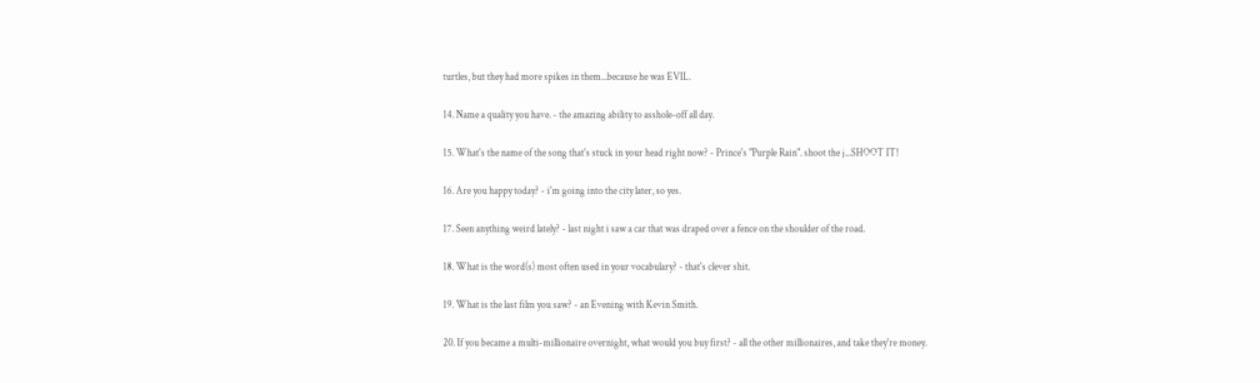turtles, but they had more spikes in them...because he was EVIL.

14. Name a quality you have. - the amazing ability to asshole-off all day.

15. What's the name of the song that's stuck in your head right now? - Prince's "Purple Rain". shoot the j...SHOOT IT!

16. Are you happy today? - i'm going into the city later, so yes.

17. Seen anything weird lately? - last night i saw a car that was draped over a fence on the shoulder of the road.

18. What is the word(s) most often used in your vocabulary? - that's clever shit.

19. What is the last film you saw? - an Evening with Kevin Smith.

20. If you became a multi-millionaire overnight, what would you buy first? - all the other millionaires, and take they're money.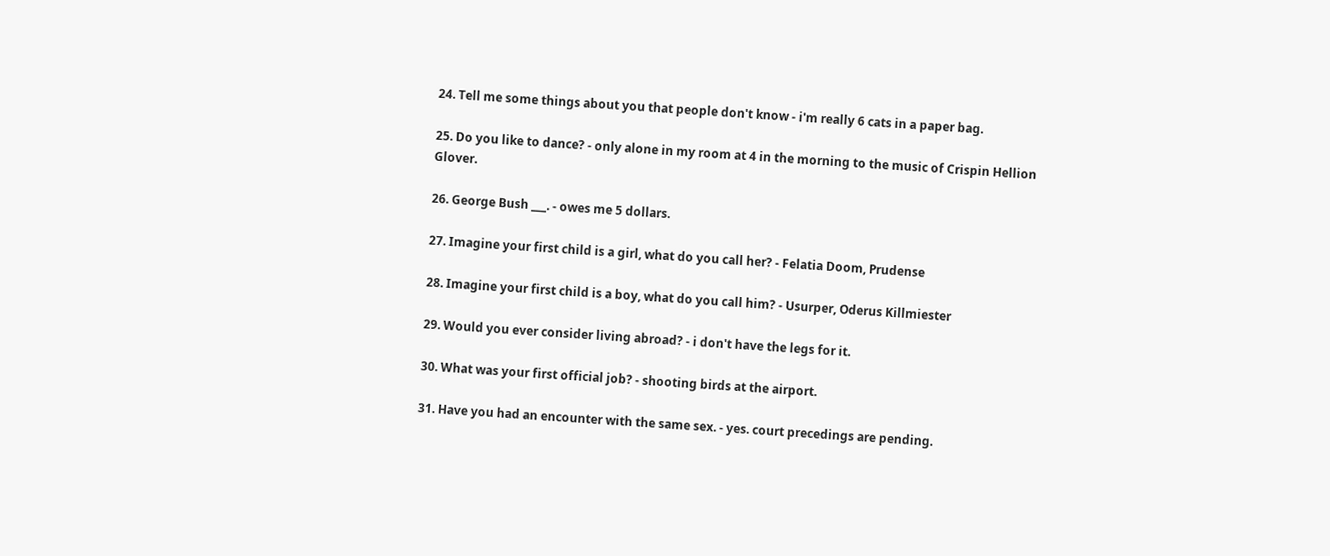24. Tell me some things about you that people don't know - i'm really 6 cats in a paper bag.

25. Do you like to dance? - only alone in my room at 4 in the morning to the music of Crispin Hellion Glover.

26. George Bush ___. - owes me 5 dollars.

27. Imagine your first child is a girl, what do you call her? - Felatia Doom, Prudense

28. Imagine your first child is a boy, what do you call him? - Usurper, Oderus Killmiester

29. Would you ever consider living abroad? - i don't have the legs for it.

30. What was your first official job? - shooting birds at the airport.

31. Have you had an encounter with the same sex. - yes. court precedings are pending.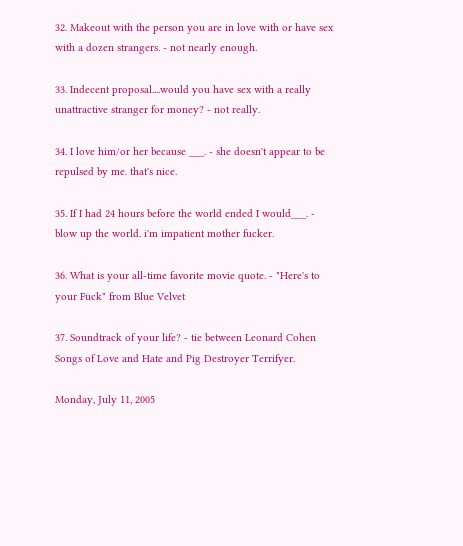32. Makeout with the person you are in love with or have sex with a dozen strangers. - not nearly enough.

33. Indecent proposal....would you have sex with a really unattractive stranger for money? - not really.

34. I love him/or her because ___. - she doesn't appear to be repulsed by me. that's nice.

35. If I had 24 hours before the world ended I would___. - blow up the world. i'm impatient mother fucker.

36. What is your all-time favorite movie quote. - "Here's to your Fuck" from Blue Velvet

37. Soundtrack of your life? - tie between Leonard Cohen Songs of Love and Hate and Pig Destroyer Terrifyer.

Monday, July 11, 2005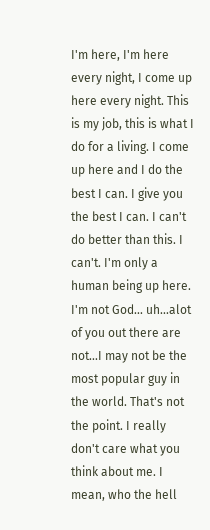I'm here, I'm here every night, I come up here every night. This is my job, this is what I do for a living. I come up here and I do the best I can. I give you the best I can. I can't do better than this. I can't. I'm only a human being up here. I'm not God... uh...alot of you out there are not...I may not be the most popular guy in the world. That's not the point. I really don't care what you think about me. I mean, who the hell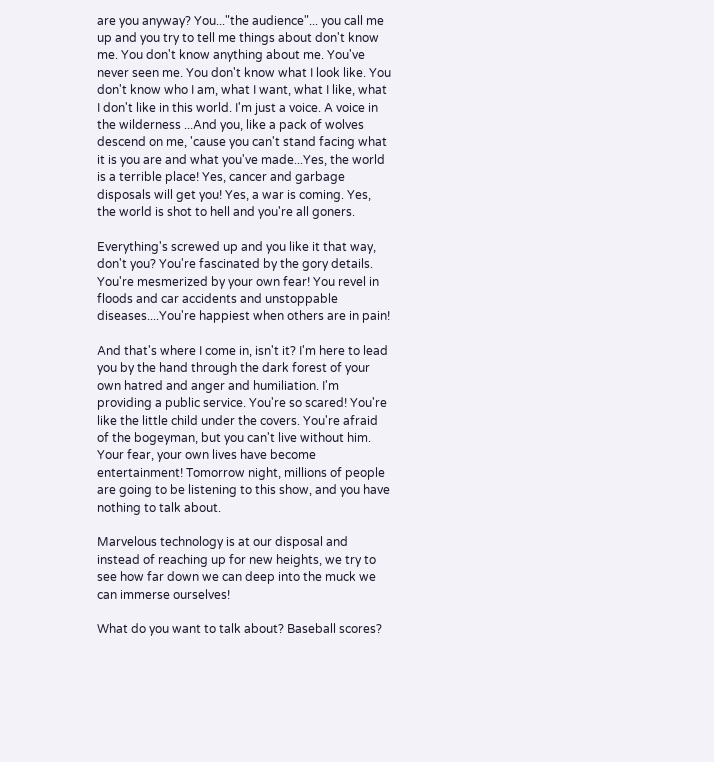are you anyway? You..."the audience"... you call me up and you try to tell me things about don't know me. You don't know anything about me. You've never seen me. You don't know what I look like. You don't know who I am, what I want, what I like, what I don't like in this world. I'm just a voice. A voice in the wilderness ...And you, like a pack of wolves descend on me, 'cause you can't stand facing what it is you are and what you've made...Yes, the world is a terrible place! Yes, cancer and garbage disposals will get you! Yes, a war is coming. Yes, the world is shot to hell and you're all goners.

Everything's screwed up and you like it that way, don't you? You're fascinated by the gory details. You're mesmerized by your own fear! You revel in floods and car accidents and unstoppable diseases....You're happiest when others are in pain!

And that's where I come in, isn't it? I'm here to lead you by the hand through the dark forest of your own hatred and anger and humiliation. I'm providing a public service. You're so scared! You're like the little child under the covers. You're afraid of the bogeyman, but you can't live without him. Your fear, your own lives have become entertainment! Tomorrow night, millions of people are going to be listening to this show, and you have nothing to talk about.

Marvelous technology is at our disposal and instead of reaching up for new heights, we try to see how far down we can deep into the muck we can immerse ourselves!

What do you want to talk about? Baseball scores?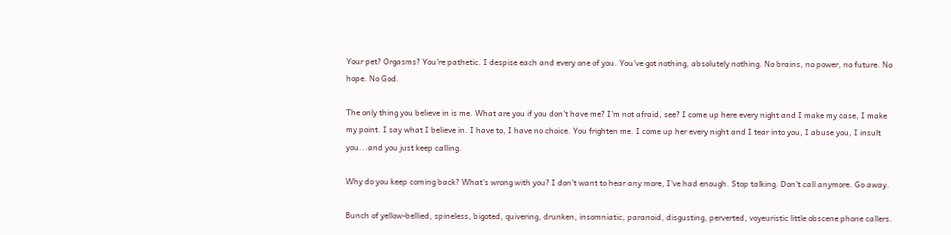Your pet? Orgasms? You're pathetic. I despise each and every one of you. You've got nothing, absolutely nothing. No brains, no power, no future. No hope. No God.

The only thing you believe in is me. What are you if you don't have me? I'm not afraid, see? I come up here every night and I make my case, I make my point. I say what I believe in. I have to, I have no choice. You frighten me. I come up her every night and I tear into you, I abuse you, I insult you...and you just keep calling.

Why do you keep coming back? What's wrong with you? I don't want to hear any more, I've had enough. Stop talking. Don't call anymore. Go away.

Bunch of yellow-bellied, spineless, bigoted, quivering, drunken, insomniatic, paranoid, disgusting, perverted, voyeuristic little obscene phone callers.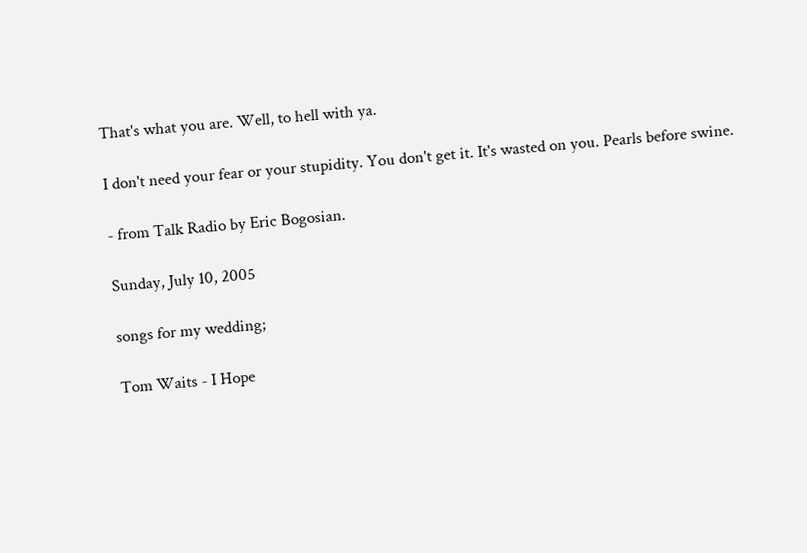That's what you are. Well, to hell with ya.

I don't need your fear or your stupidity. You don't get it. It's wasted on you. Pearls before swine.

- from Talk Radio by Eric Bogosian.

Sunday, July 10, 2005

songs for my wedding;

Tom Waits - I Hope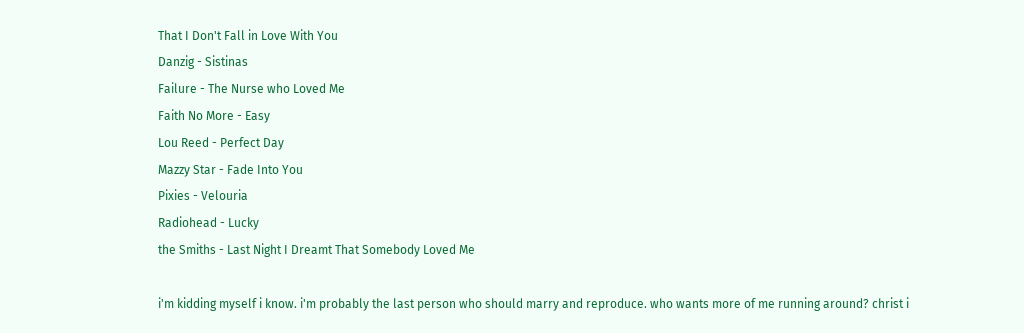That I Don't Fall in Love With You
Danzig - Sistinas
Failure - The Nurse who Loved Me
Faith No More - Easy
Lou Reed - Perfect Day
Mazzy Star - Fade Into You
Pixies - Velouria
Radiohead - Lucky
the Smiths - Last Night I Dreamt That Somebody Loved Me

i'm kidding myself i know. i'm probably the last person who should marry and reproduce. who wants more of me running around? christ i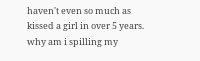haven't even so much as kissed a girl in over 5 years. why am i spilling my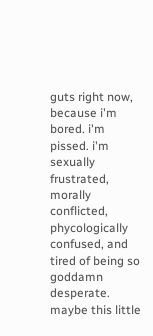guts right now, because i'm bored. i'm pissed. i'm sexually frustrated, morally conflicted, phycologically confused, and tired of being so goddamn desperate. maybe this little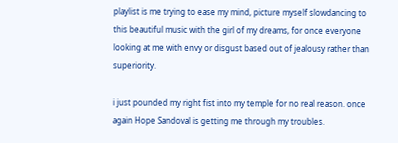playlist is me trying to ease my mind, picture myself slowdancing to this beautiful music with the girl of my dreams, for once everyone looking at me with envy or disgust based out of jealousy rather than superiority.

i just pounded my right fist into my temple for no real reason. once again Hope Sandoval is getting me through my troubles.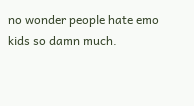no wonder people hate emo kids so damn much.